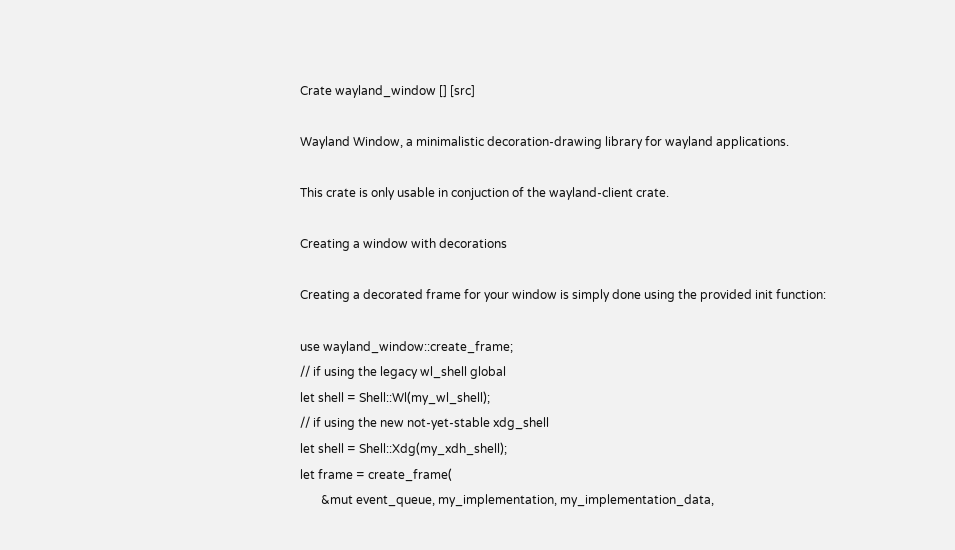Crate wayland_window [] [src]

Wayland Window, a minimalistic decoration-drawing library for wayland applications.

This crate is only usable in conjuction of the wayland-client crate.

Creating a window with decorations

Creating a decorated frame for your window is simply done using the provided init function:

use wayland_window::create_frame;
// if using the legacy wl_shell global
let shell = Shell::Wl(my_wl_shell);
// if using the new not-yet-stable xdg_shell
let shell = Shell::Xdg(my_xdh_shell);
let frame = create_frame(
       &mut event_queue, my_implementation, my_implementation_data,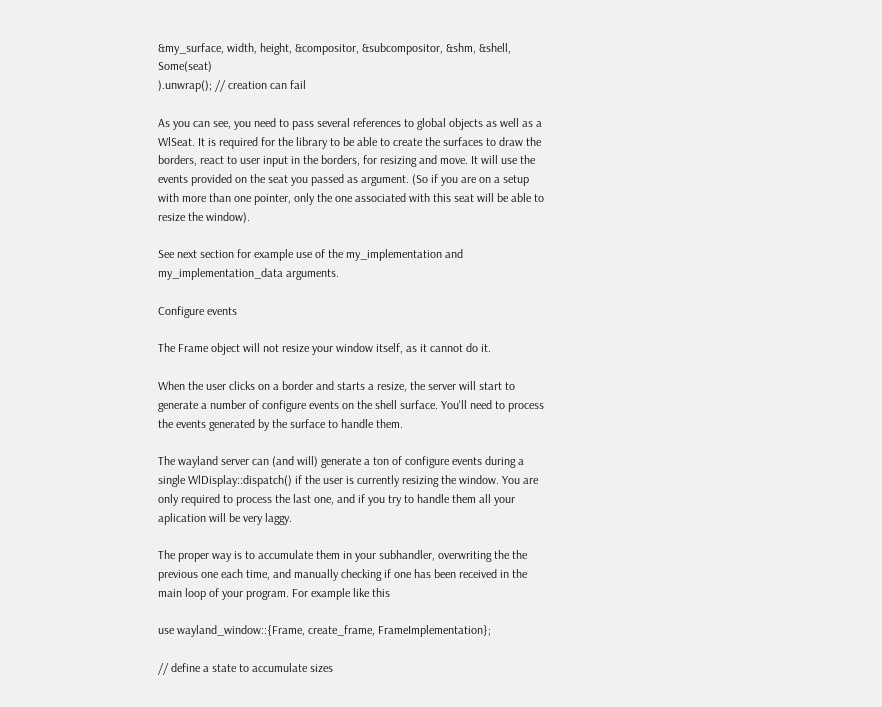&my_surface, width, height, &compositor, &subcompositor, &shm, &shell, Some(seat)
).unwrap(); // creation can fail

As you can see, you need to pass several references to global objects as well as a WlSeat. It is required for the library to be able to create the surfaces to draw the borders, react to user input in the borders, for resizing and move. It will use the events provided on the seat you passed as argument. (So if you are on a setup with more than one pointer, only the one associated with this seat will be able to resize the window).

See next section for example use of the my_implementation and my_implementation_data arguments.

Configure events

The Frame object will not resize your window itself, as it cannot do it.

When the user clicks on a border and starts a resize, the server will start to generate a number of configure events on the shell surface. You'll need to process the events generated by the surface to handle them.

The wayland server can (and will) generate a ton of configure events during a single WlDisplay::dispatch() if the user is currently resizing the window. You are only required to process the last one, and if you try to handle them all your aplication will be very laggy.

The proper way is to accumulate them in your subhandler, overwriting the the previous one each time, and manually checking if one has been received in the main loop of your program. For example like this

use wayland_window::{Frame, create_frame, FrameImplementation};

// define a state to accumulate sizes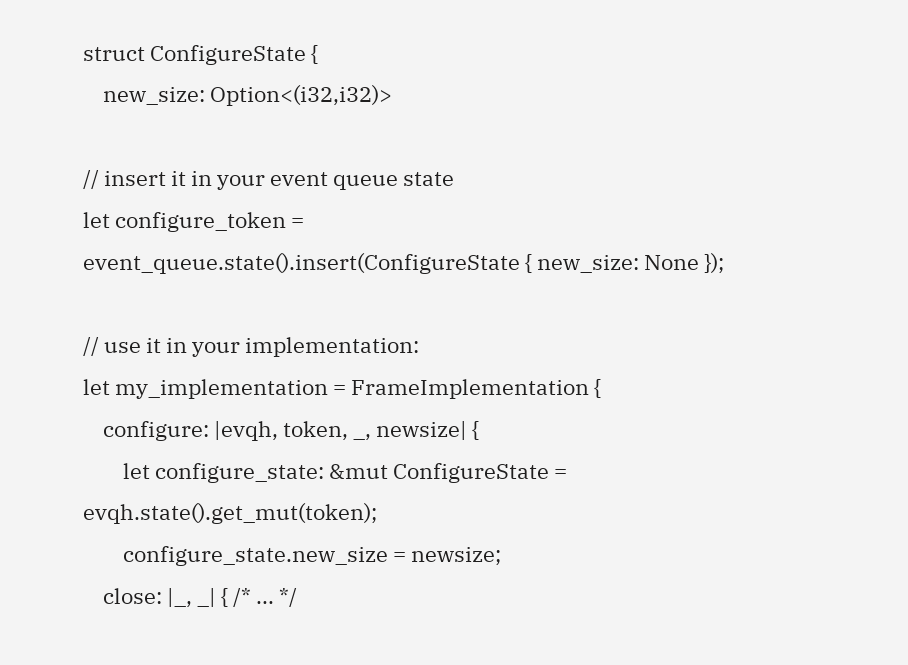struct ConfigureState {
    new_size: Option<(i32,i32)>

// insert it in your event queue state
let configure_token = event_queue.state().insert(ConfigureState { new_size: None });

// use it in your implementation:
let my_implementation = FrameImplementation {
    configure: |evqh, token, _, newsize| {
        let configure_state: &mut ConfigureState = evqh.state().get_mut(token);
        configure_state.new_size = newsize;
    close: |_, _| { /* ... */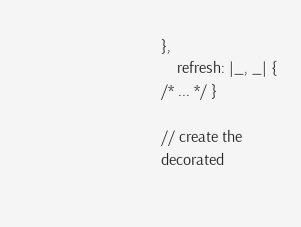},
    refresh: |_, _| { /* ... */ }

// create the decorated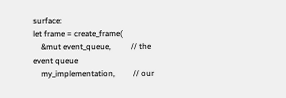surface:
let frame = create_frame(
    &mut event_queue,          // the event queue
    my_implementation,         // our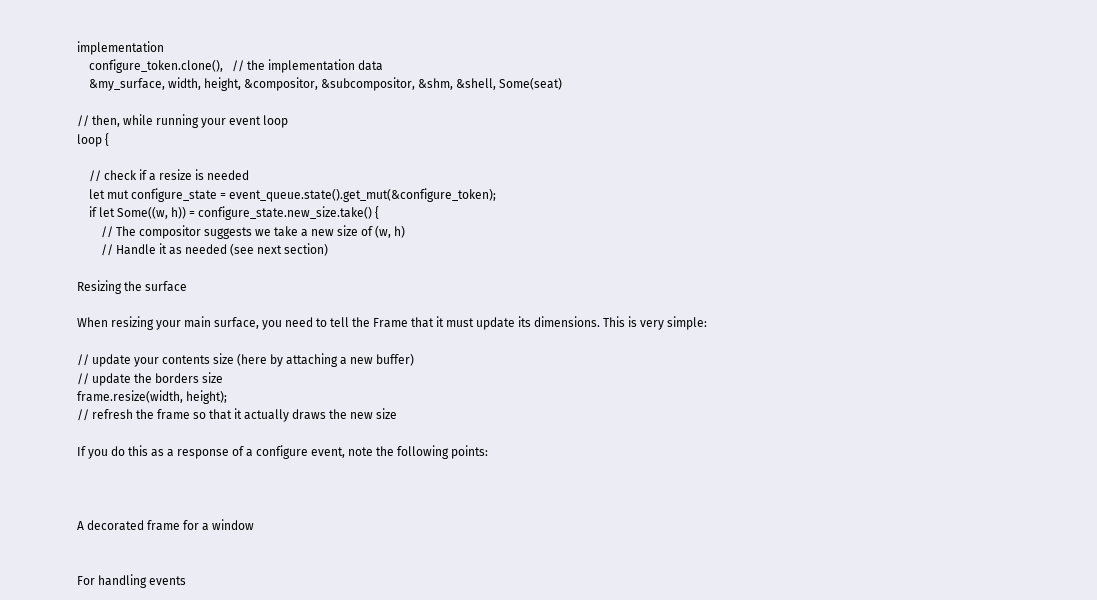implementation
    configure_token.clone(),   // the implementation data
    &my_surface, width, height, &compositor, &subcompositor, &shm, &shell, Some(seat)

// then, while running your event loop
loop {

    // check if a resize is needed
    let mut configure_state = event_queue.state().get_mut(&configure_token);
    if let Some((w, h)) = configure_state.new_size.take() {
        // The compositor suggests we take a new size of (w, h)
        // Handle it as needed (see next section)

Resizing the surface

When resizing your main surface, you need to tell the Frame that it must update its dimensions. This is very simple:

// update your contents size (here by attaching a new buffer)
// update the borders size
frame.resize(width, height);
// refresh the frame so that it actually draws the new size

If you do this as a response of a configure event, note the following points:



A decorated frame for a window


For handling events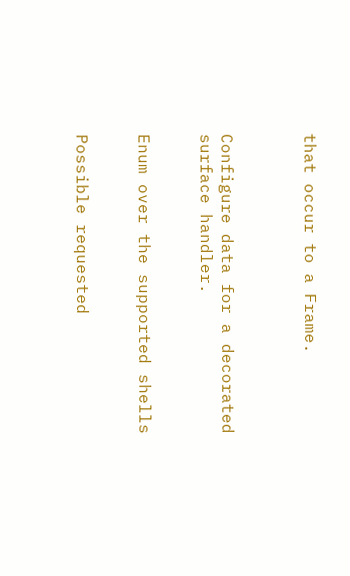that occur to a Frame.



Configure data for a decorated surface handler.


Enum over the supported shells


Possible requested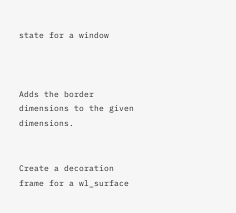state for a window



Adds the border dimensions to the given dimensions.


Create a decoration frame for a wl_surface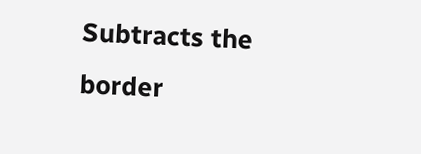Subtracts the border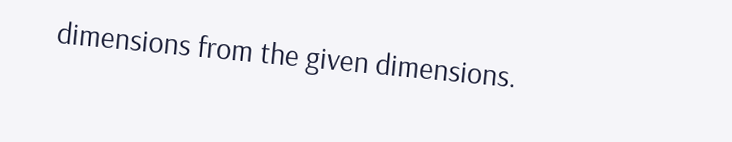dimensions from the given dimensions.